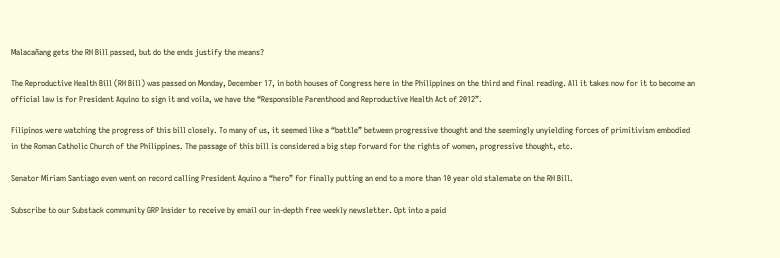Malacañang gets the RH Bill passed, but do the ends justify the means?

The Reproductive Health Bill (RH Bill) was passed on Monday, December 17, in both houses of Congress here in the Philippines on the third and final reading. All it takes now for it to become an official law is for President Aquino to sign it and voila, we have the “Responsible Parenthood and Reproductive Health Act of 2012”.

Filipinos were watching the progress of this bill closely. To many of us, it seemed like a “battle” between progressive thought and the seemingly unyielding forces of primitivism embodied in the Roman Catholic Church of the Philippines. The passage of this bill is considered a big step forward for the rights of women, progressive thought, etc.

Senator Miriam Santiago even went on record calling President Aquino a “hero” for finally putting an end to a more than 10 year old stalemate on the RH Bill.

Subscribe to our Substack community GRP Insider to receive by email our in-depth free weekly newsletter. Opt into a paid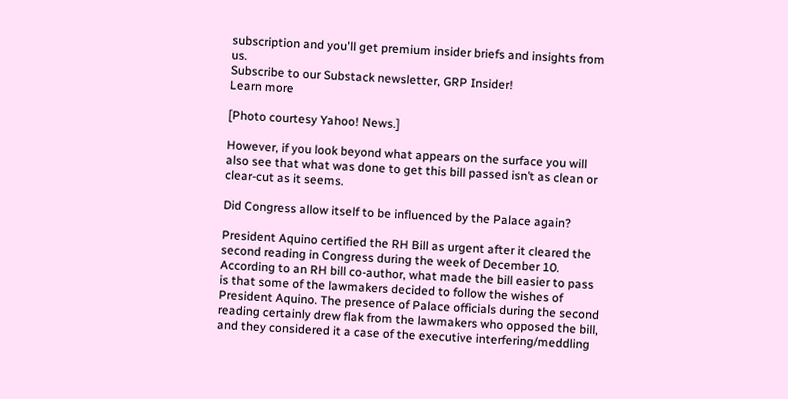subscription and you'll get premium insider briefs and insights from us.
Subscribe to our Substack newsletter, GRP Insider!
Learn more

[Photo courtesy Yahoo! News.]

However, if you look beyond what appears on the surface you will also see that what was done to get this bill passed isn’t as clean or clear-cut as it seems.

Did Congress allow itself to be influenced by the Palace again?

President Aquino certified the RH Bill as urgent after it cleared the second reading in Congress during the week of December 10. According to an RH bill co-author, what made the bill easier to pass is that some of the lawmakers decided to follow the wishes of President Aquino. The presence of Palace officials during the second reading certainly drew flak from the lawmakers who opposed the bill, and they considered it a case of the executive interfering/meddling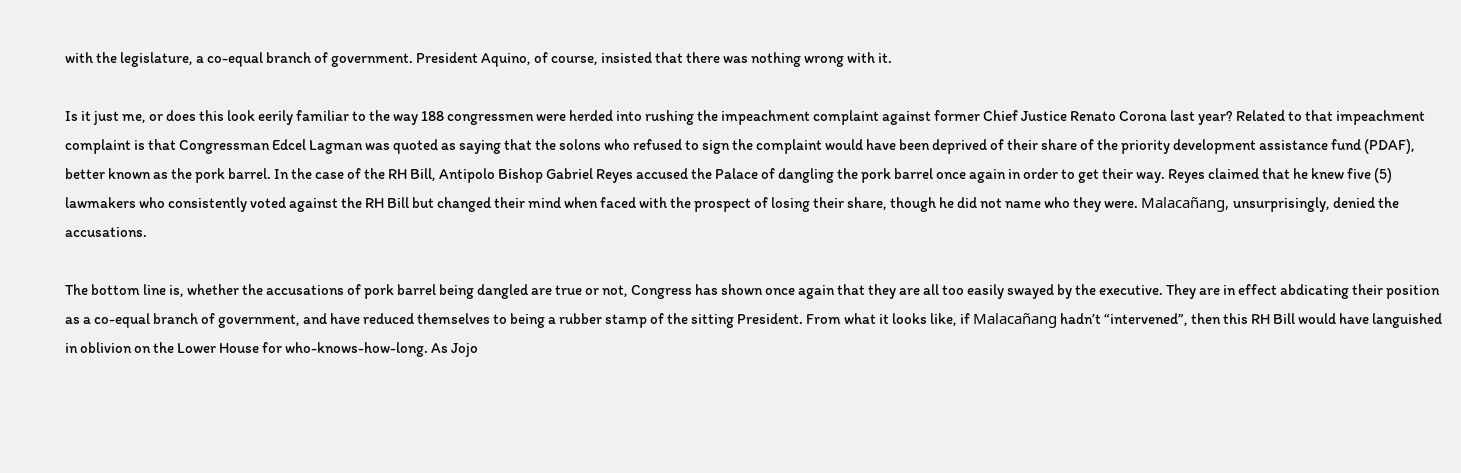with the legislature, a co-equal branch of government. President Aquino, of course, insisted that there was nothing wrong with it.

Is it just me, or does this look eerily familiar to the way 188 congressmen were herded into rushing the impeachment complaint against former Chief Justice Renato Corona last year? Related to that impeachment complaint is that Congressman Edcel Lagman was quoted as saying that the solons who refused to sign the complaint would have been deprived of their share of the priority development assistance fund (PDAF), better known as the pork barrel. In the case of the RH Bill, Antipolo Bishop Gabriel Reyes accused the Palace of dangling the pork barrel once again in order to get their way. Reyes claimed that he knew five (5) lawmakers who consistently voted against the RH Bill but changed their mind when faced with the prospect of losing their share, though he did not name who they were. Malacañang, unsurprisingly, denied the accusations.

The bottom line is, whether the accusations of pork barrel being dangled are true or not, Congress has shown once again that they are all too easily swayed by the executive. They are in effect abdicating their position as a co-equal branch of government, and have reduced themselves to being a rubber stamp of the sitting President. From what it looks like, if Malacañang hadn’t “intervened”, then this RH Bill would have languished in oblivion on the Lower House for who-knows-how-long. As Jojo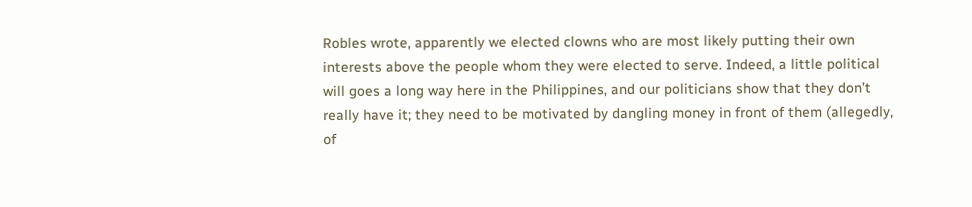Robles wrote, apparently we elected clowns who are most likely putting their own interests above the people whom they were elected to serve. Indeed, a little political will goes a long way here in the Philippines, and our politicians show that they don’t really have it; they need to be motivated by dangling money in front of them (allegedly, of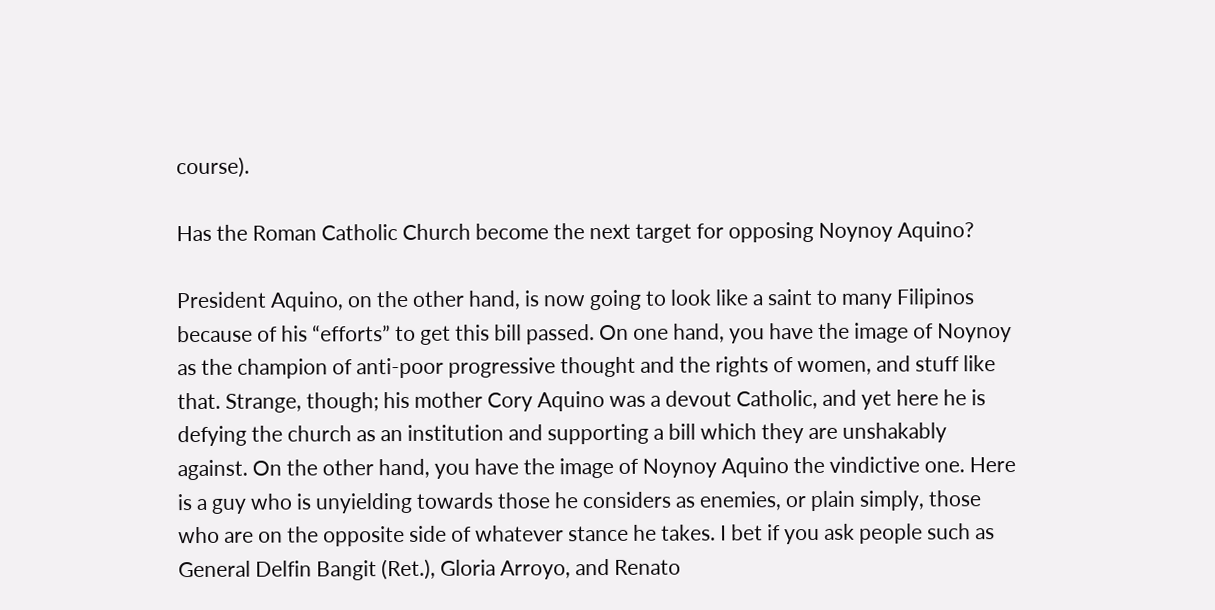course).

Has the Roman Catholic Church become the next target for opposing Noynoy Aquino?

President Aquino, on the other hand, is now going to look like a saint to many Filipinos because of his “efforts” to get this bill passed. On one hand, you have the image of Noynoy as the champion of anti-poor progressive thought and the rights of women, and stuff like that. Strange, though; his mother Cory Aquino was a devout Catholic, and yet here he is defying the church as an institution and supporting a bill which they are unshakably against. On the other hand, you have the image of Noynoy Aquino the vindictive one. Here is a guy who is unyielding towards those he considers as enemies, or plain simply, those who are on the opposite side of whatever stance he takes. I bet if you ask people such as General Delfin Bangit (Ret.), Gloria Arroyo, and Renato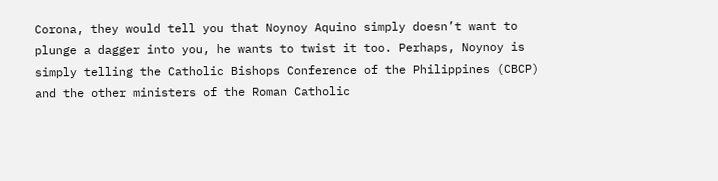Corona, they would tell you that Noynoy Aquino simply doesn’t want to plunge a dagger into you, he wants to twist it too. Perhaps, Noynoy is simply telling the Catholic Bishops Conference of the Philippines (CBCP) and the other ministers of the Roman Catholic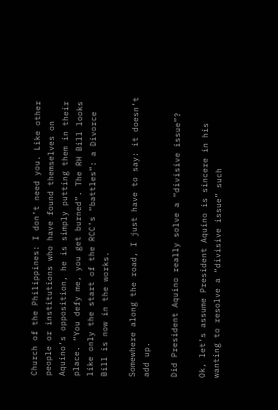Church of the Philippines: I don’t need you. Like other people or institutions who have found themselves on Aquino’s opposition, he is simply putting them in their place. “You defy me, you get burned”. The RH Bill looks like only the start of the RCC’s “battles”: a Divorce Bill is now in the works.

Somewhere along the road, I just have to say: it doesn’t add up.

Did President Aquino really solve a “divisive issue”?

Ok, let’s assume President Aquino is sincere in his wanting to resolve a “divisive issue” such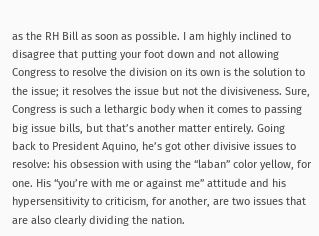as the RH Bill as soon as possible. I am highly inclined to disagree that putting your foot down and not allowing Congress to resolve the division on its own is the solution to the issue; it resolves the issue but not the divisiveness. Sure, Congress is such a lethargic body when it comes to passing big issue bills, but that’s another matter entirely. Going back to President Aquino, he’s got other divisive issues to resolve: his obsession with using the “laban” color yellow, for one. His “you’re with me or against me” attitude and his hypersensitivity to criticism, for another, are two issues that are also clearly dividing the nation.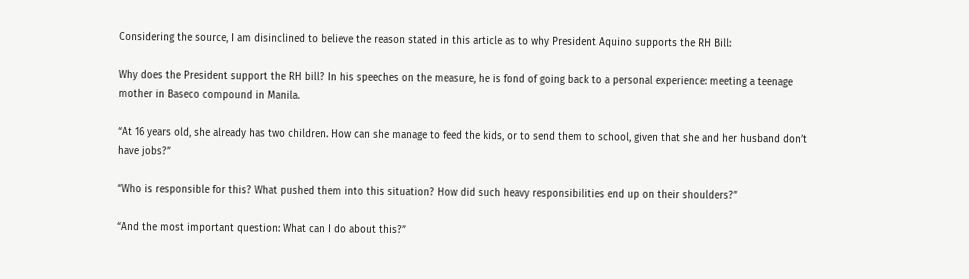Considering the source, I am disinclined to believe the reason stated in this article as to why President Aquino supports the RH Bill:

Why does the President support the RH bill? In his speeches on the measure, he is fond of going back to a personal experience: meeting a teenage mother in Baseco compound in Manila.

“At 16 years old, she already has two children. How can she manage to feed the kids, or to send them to school, given that she and her husband don’t have jobs?”

“Who is responsible for this? What pushed them into this situation? How did such heavy responsibilities end up on their shoulders?”

“And the most important question: What can I do about this?”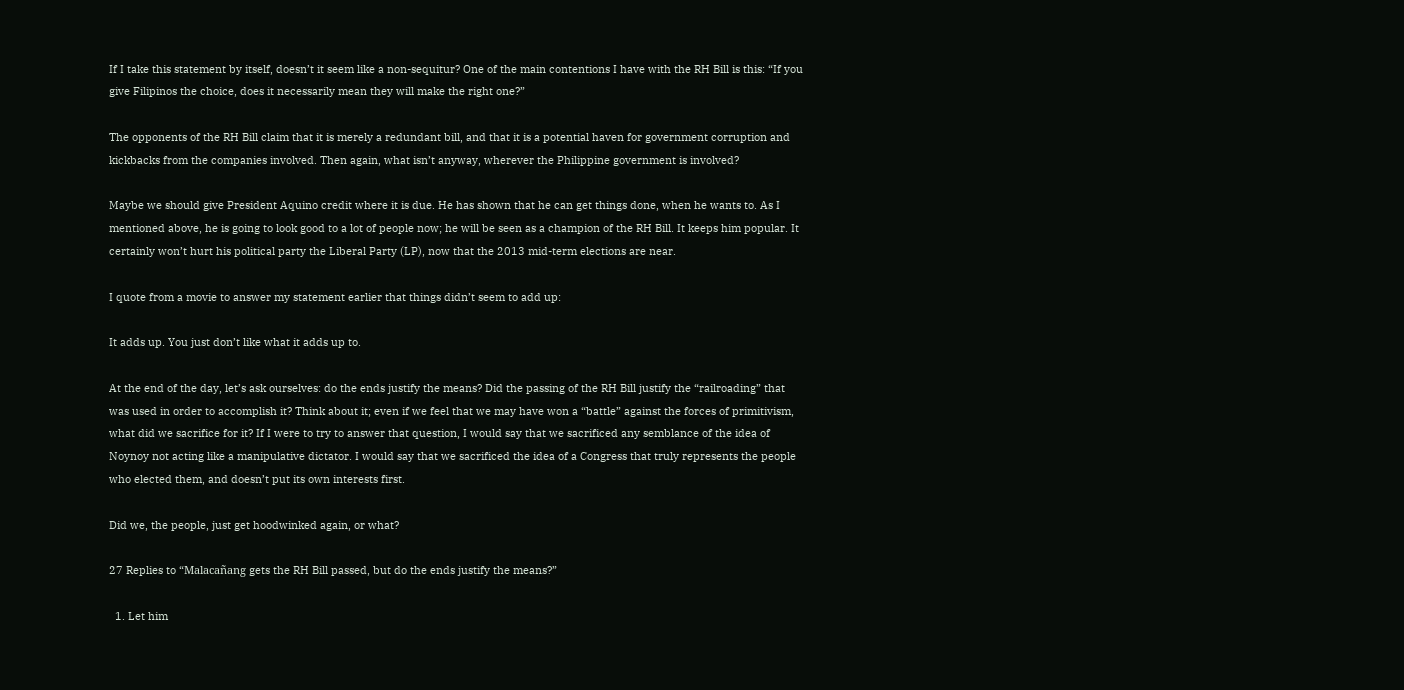If I take this statement by itself, doesn’t it seem like a non-sequitur? One of the main contentions I have with the RH Bill is this: “If you give Filipinos the choice, does it necessarily mean they will make the right one?”

The opponents of the RH Bill claim that it is merely a redundant bill, and that it is a potential haven for government corruption and kickbacks from the companies involved. Then again, what isn’t anyway, wherever the Philippine government is involved?

Maybe we should give President Aquino credit where it is due. He has shown that he can get things done, when he wants to. As I mentioned above, he is going to look good to a lot of people now; he will be seen as a champion of the RH Bill. It keeps him popular. It certainly won’t hurt his political party the Liberal Party (LP), now that the 2013 mid-term elections are near.

I quote from a movie to answer my statement earlier that things didn’t seem to add up:

It adds up. You just don’t like what it adds up to.

At the end of the day, let’s ask ourselves: do the ends justify the means? Did the passing of the RH Bill justify the “railroading” that was used in order to accomplish it? Think about it; even if we feel that we may have won a “battle” against the forces of primitivism, what did we sacrifice for it? If I were to try to answer that question, I would say that we sacrificed any semblance of the idea of Noynoy not acting like a manipulative dictator. I would say that we sacrificed the idea of a Congress that truly represents the people who elected them, and doesn’t put its own interests first.

Did we, the people, just get hoodwinked again, or what?

27 Replies to “Malacañang gets the RH Bill passed, but do the ends justify the means?”

  1. Let him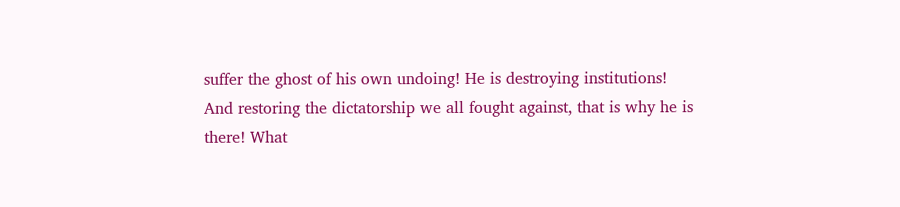suffer the ghost of his own undoing! He is destroying institutions! And restoring the dictatorship we all fought against, that is why he is there! What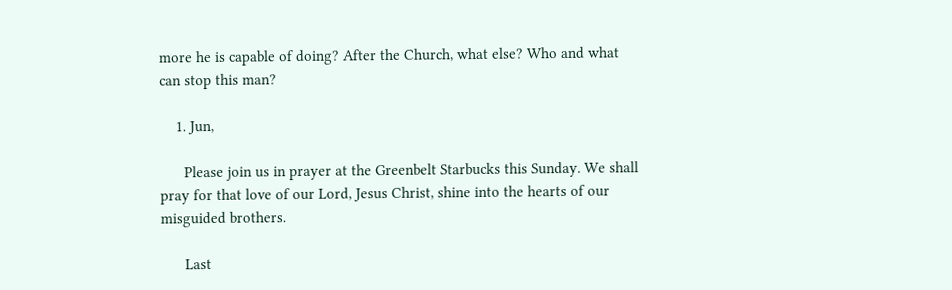more he is capable of doing? After the Church, what else? Who and what can stop this man?

    1. Jun,

      Please join us in prayer at the Greenbelt Starbucks this Sunday. We shall pray for that love of our Lord, Jesus Christ, shine into the hearts of our misguided brothers.

      Last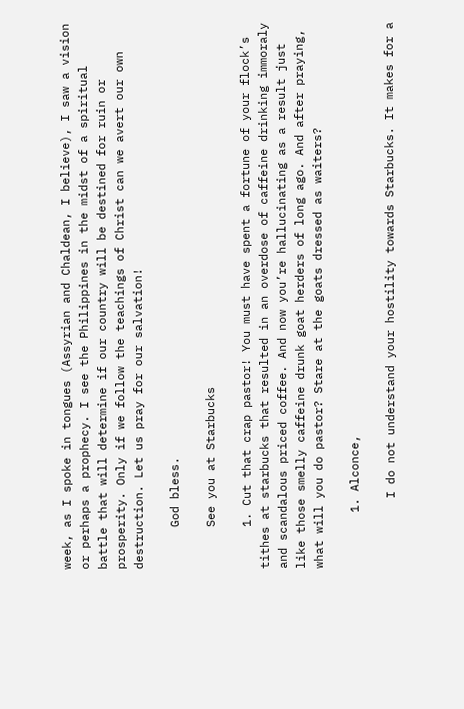week, as I spoke in tongues (Assyrian and Chaldean, I believe), I saw a vision or perhaps a prophecy. I see the Philippines in the midst of a spiritual battle that will determine if our country will be destined for ruin or prosperity. Only if we follow the teachings of Christ can we avert our own destruction. Let us pray for our salvation!

      God bless.

      See you at Starbucks

      1. Cut that crap pastor! You must have spent a fortune of your flock’s tithes at starbucks that resulted in an overdose of caffeine drinking immoraly and scandalous priced coffee. And now you’re hallucinating as a result just like those smelly caffeine drunk goat herders of long ago. And after praying, what will you do pastor? Stare at the goats dressed as waiters?

        1. Alconce,

          I do not understand your hostility towards Starbucks. It makes for a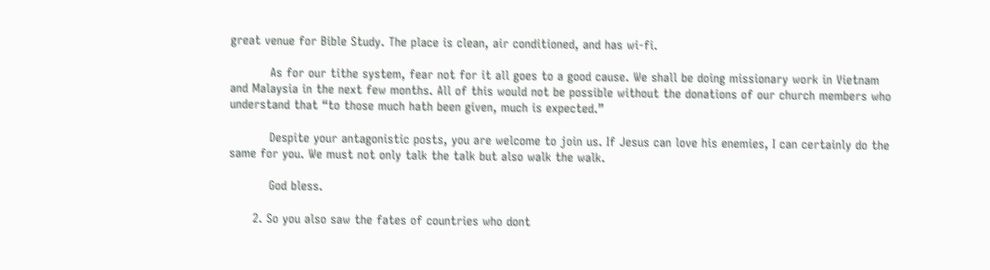great venue for Bible Study. The place is clean, air conditioned, and has wi-fi.

          As for our tithe system, fear not for it all goes to a good cause. We shall be doing missionary work in Vietnam and Malaysia in the next few months. All of this would not be possible without the donations of our church members who understand that “to those much hath been given, much is expected.”

          Despite your antagonistic posts, you are welcome to join us. If Jesus can love his enemies, I can certainly do the same for you. We must not only talk the talk but also walk the walk.

          God bless.

      2. So you also saw the fates of countries who dont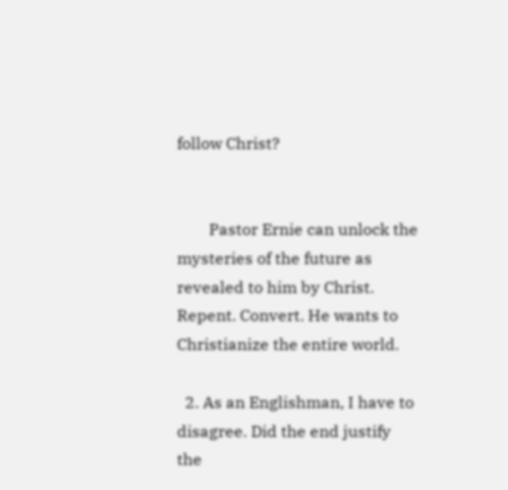follow Christ?


        Pastor Ernie can unlock the mysteries of the future as revealed to him by Christ. Repent. Convert. He wants to Christianize the entire world.

  2. As an Englishman, I have to disagree. Did the end justify the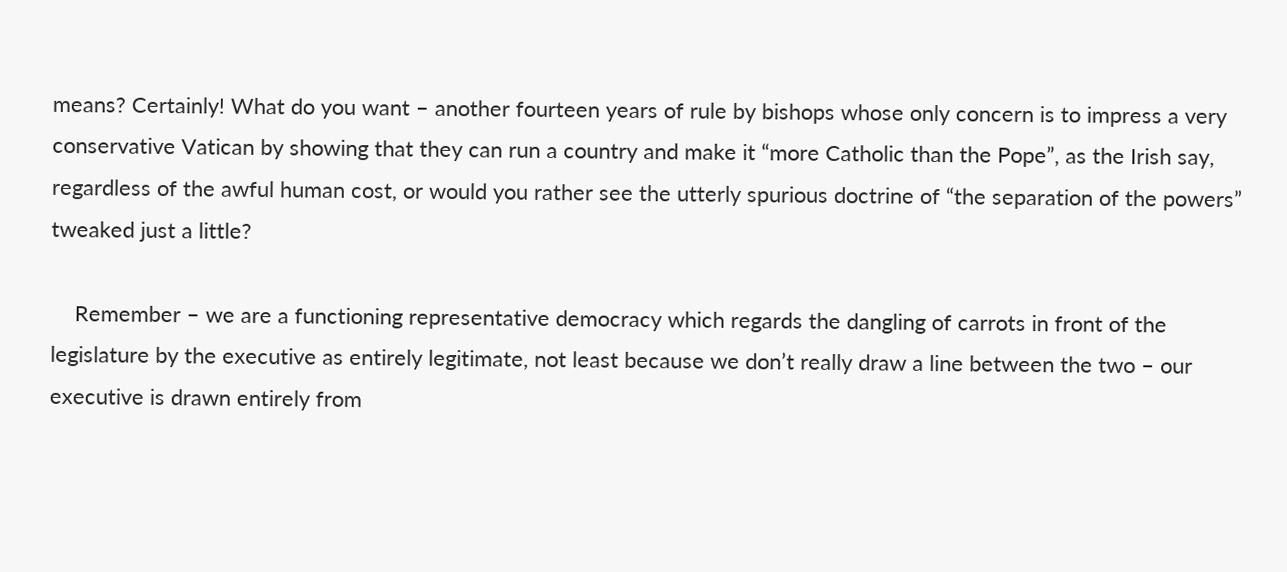means? Certainly! What do you want – another fourteen years of rule by bishops whose only concern is to impress a very conservative Vatican by showing that they can run a country and make it “more Catholic than the Pope”, as the Irish say, regardless of the awful human cost, or would you rather see the utterly spurious doctrine of “the separation of the powers” tweaked just a little?

    Remember – we are a functioning representative democracy which regards the dangling of carrots in front of the legislature by the executive as entirely legitimate, not least because we don’t really draw a line between the two – our executive is drawn entirely from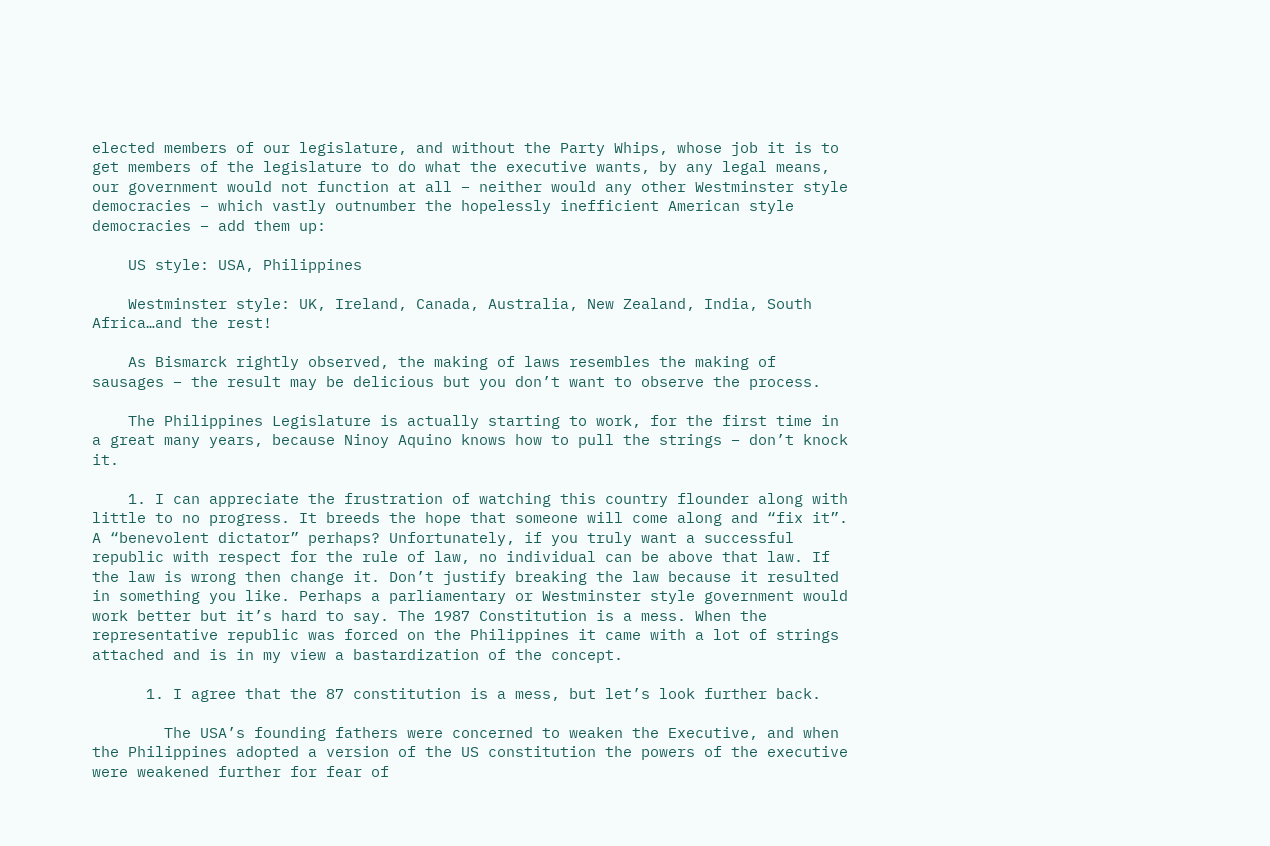elected members of our legislature, and without the Party Whips, whose job it is to get members of the legislature to do what the executive wants, by any legal means, our government would not function at all – neither would any other Westminster style democracies – which vastly outnumber the hopelessly inefficient American style democracies – add them up:

    US style: USA, Philippines

    Westminster style: UK, Ireland, Canada, Australia, New Zealand, India, South Africa…and the rest!

    As Bismarck rightly observed, the making of laws resembles the making of sausages – the result may be delicious but you don’t want to observe the process.

    The Philippines Legislature is actually starting to work, for the first time in a great many years, because Ninoy Aquino knows how to pull the strings – don’t knock it.

    1. I can appreciate the frustration of watching this country flounder along with little to no progress. It breeds the hope that someone will come along and “fix it”. A “benevolent dictator” perhaps? Unfortunately, if you truly want a successful republic with respect for the rule of law, no individual can be above that law. If the law is wrong then change it. Don’t justify breaking the law because it resulted in something you like. Perhaps a parliamentary or Westminster style government would work better but it’s hard to say. The 1987 Constitution is a mess. When the representative republic was forced on the Philippines it came with a lot of strings attached and is in my view a bastardization of the concept.

      1. I agree that the 87 constitution is a mess, but let’s look further back.

        The USA’s founding fathers were concerned to weaken the Executive, and when the Philippines adopted a version of the US constitution the powers of the executive were weakened further for fear of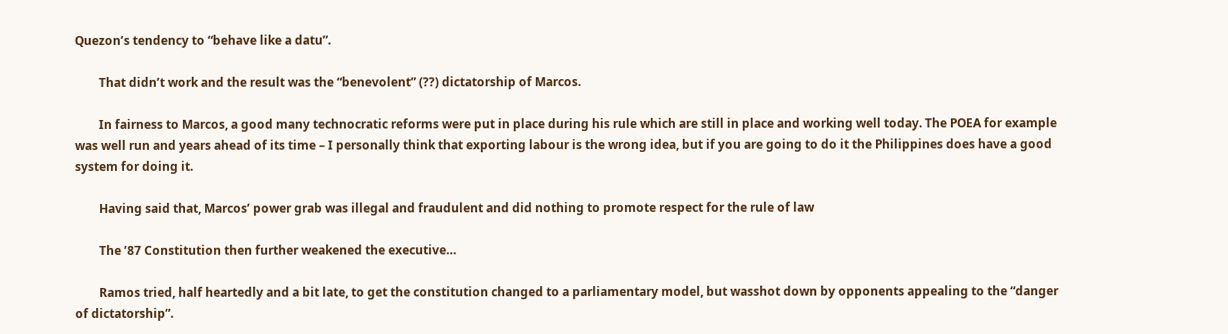Quezon’s tendency to “behave like a datu”.

        That didn’t work and the result was the “benevolent” (??) dictatorship of Marcos.

        In fairness to Marcos, a good many technocratic reforms were put in place during his rule which are still in place and working well today. The POEA for example was well run and years ahead of its time – I personally think that exporting labour is the wrong idea, but if you are going to do it the Philippines does have a good system for doing it.

        Having said that, Marcos’ power grab was illegal and fraudulent and did nothing to promote respect for the rule of law

        The ’87 Constitution then further weakened the executive…

        Ramos tried, half heartedly and a bit late, to get the constitution changed to a parliamentary model, but wasshot down by opponents appealing to the “danger of dictatorship”.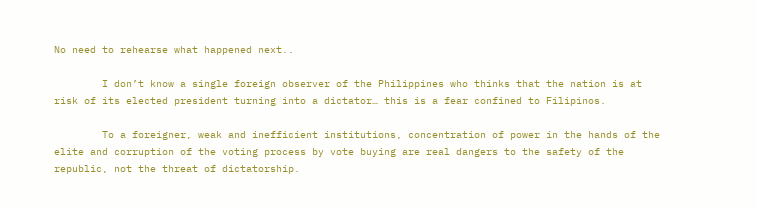No need to rehearse what happened next..

        I don’t know a single foreign observer of the Philippines who thinks that the nation is at risk of its elected president turning into a dictator… this is a fear confined to Filipinos.

        To a foreigner, weak and inefficient institutions, concentration of power in the hands of the elite and corruption of the voting process by vote buying are real dangers to the safety of the republic, not the threat of dictatorship.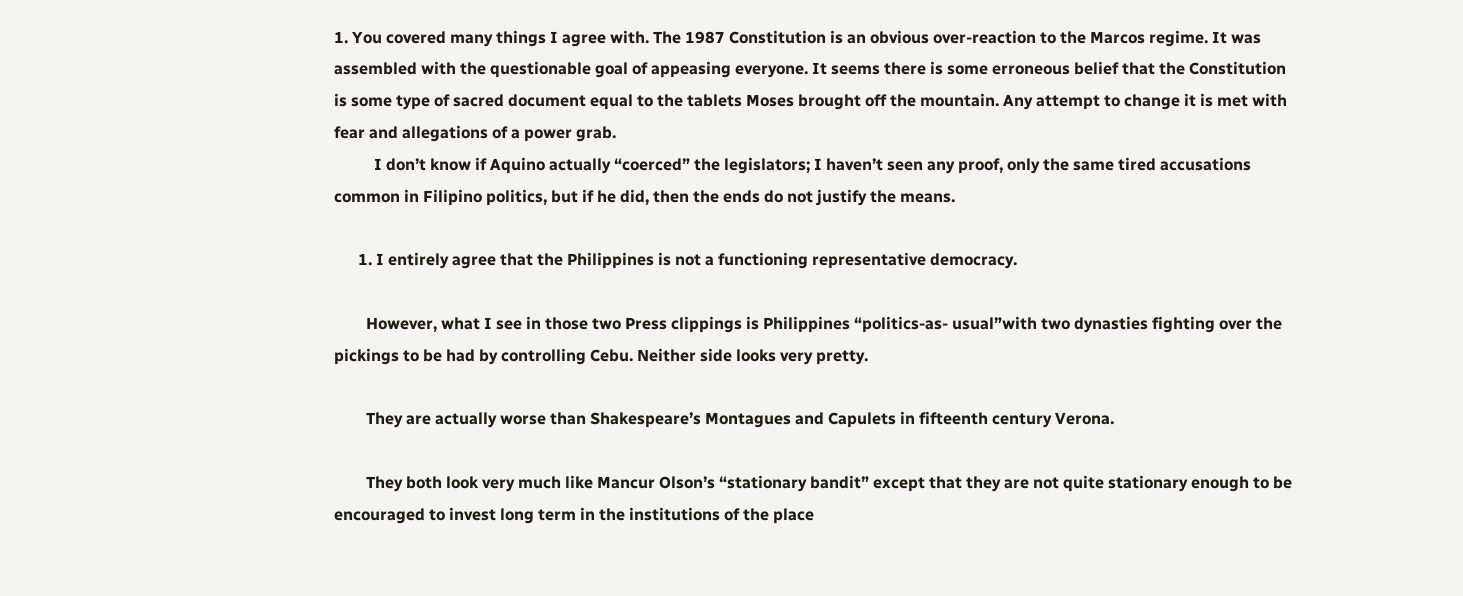1. You covered many things I agree with. The 1987 Constitution is an obvious over-reaction to the Marcos regime. It was assembled with the questionable goal of appeasing everyone. It seems there is some erroneous belief that the Constitution is some type of sacred document equal to the tablets Moses brought off the mountain. Any attempt to change it is met with fear and allegations of a power grab.
          I don’t know if Aquino actually “coerced” the legislators; I haven’t seen any proof, only the same tired accusations common in Filipino politics, but if he did, then the ends do not justify the means.

      1. I entirely agree that the Philippines is not a functioning representative democracy.

        However, what I see in those two Press clippings is Philippines “politics-as- usual”with two dynasties fighting over the pickings to be had by controlling Cebu. Neither side looks very pretty.

        They are actually worse than Shakespeare’s Montagues and Capulets in fifteenth century Verona.

        They both look very much like Mancur Olson’s “stationary bandit” except that they are not quite stationary enough to be encouraged to invest long term in the institutions of the place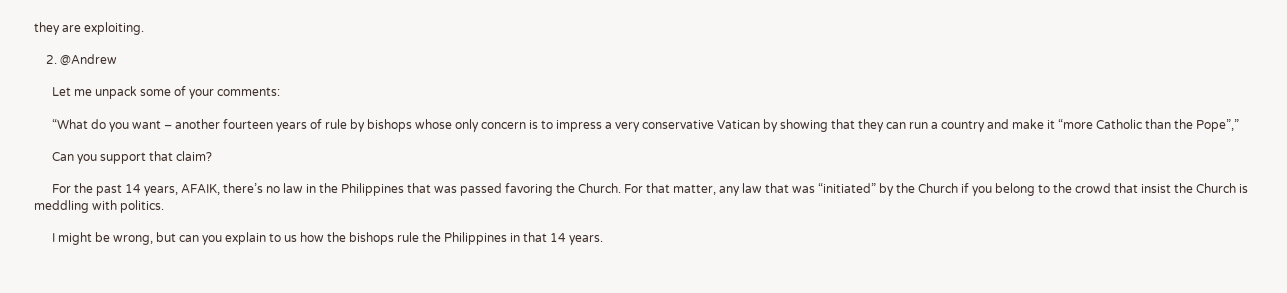they are exploiting.

    2. @Andrew

      Let me unpack some of your comments:

      “What do you want – another fourteen years of rule by bishops whose only concern is to impress a very conservative Vatican by showing that they can run a country and make it “more Catholic than the Pope”,”

      Can you support that claim?

      For the past 14 years, AFAIK, there’s no law in the Philippines that was passed favoring the Church. For that matter, any law that was “initiated” by the Church if you belong to the crowd that insist the Church is meddling with politics.

      I might be wrong, but can you explain to us how the bishops rule the Philippines in that 14 years.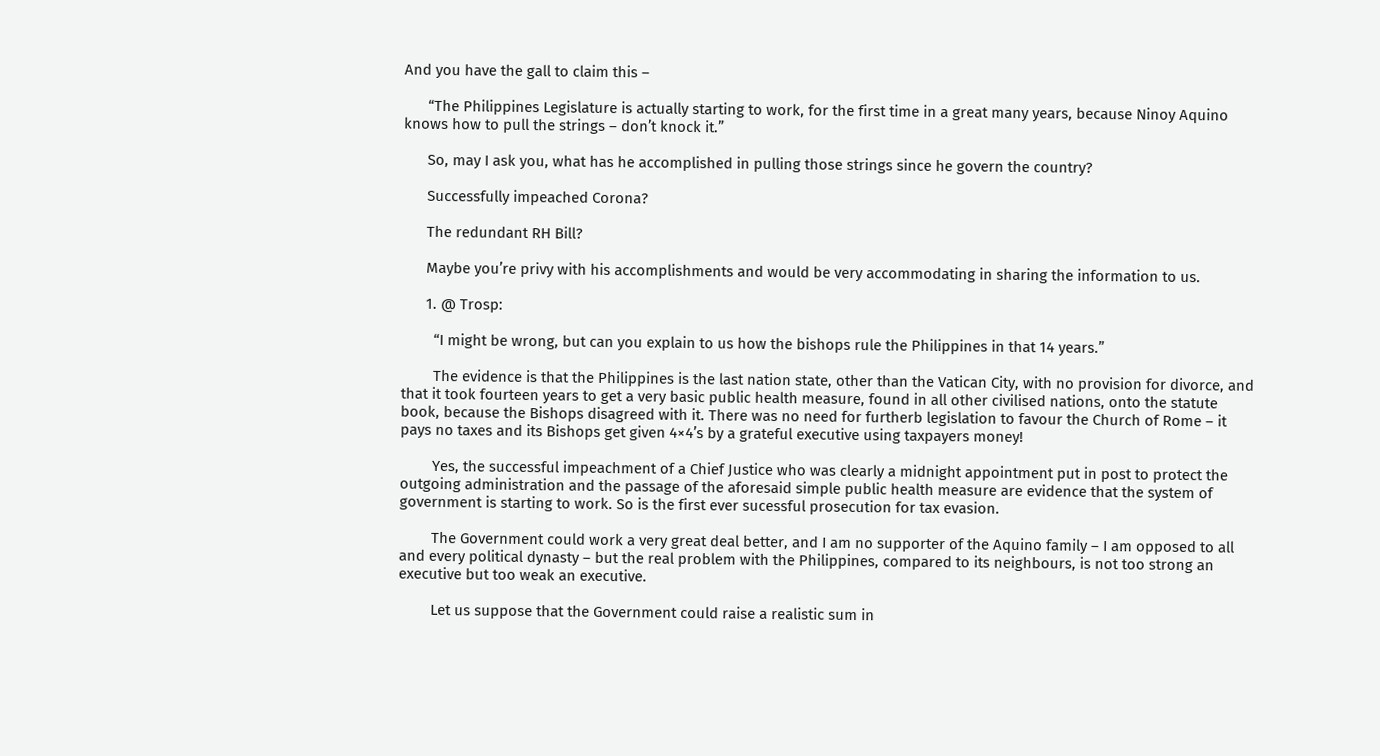And you have the gall to claim this –

      “The Philippines Legislature is actually starting to work, for the first time in a great many years, because Ninoy Aquino knows how to pull the strings – don’t knock it.”

      So, may I ask you, what has he accomplished in pulling those strings since he govern the country?

      Successfully impeached Corona?

      The redundant RH Bill?

      Maybe you’re privy with his accomplishments and would be very accommodating in sharing the information to us.

      1. @ Trosp:

        “I might be wrong, but can you explain to us how the bishops rule the Philippines in that 14 years.”

        The evidence is that the Philippines is the last nation state, other than the Vatican City, with no provision for divorce, and that it took fourteen years to get a very basic public health measure, found in all other civilised nations, onto the statute book, because the Bishops disagreed with it. There was no need for furtherb legislation to favour the Church of Rome – it pays no taxes and its Bishops get given 4×4’s by a grateful executive using taxpayers money!

        Yes, the successful impeachment of a Chief Justice who was clearly a midnight appointment put in post to protect the outgoing administration and the passage of the aforesaid simple public health measure are evidence that the system of government is starting to work. So is the first ever sucessful prosecution for tax evasion.

        The Government could work a very great deal better, and I am no supporter of the Aquino family – I am opposed to all and every political dynasty – but the real problem with the Philippines, compared to its neighbours, is not too strong an executive but too weak an executive.

        Let us suppose that the Government could raise a realistic sum in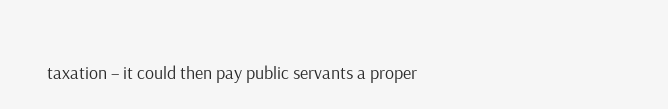taxation – it could then pay public servants a proper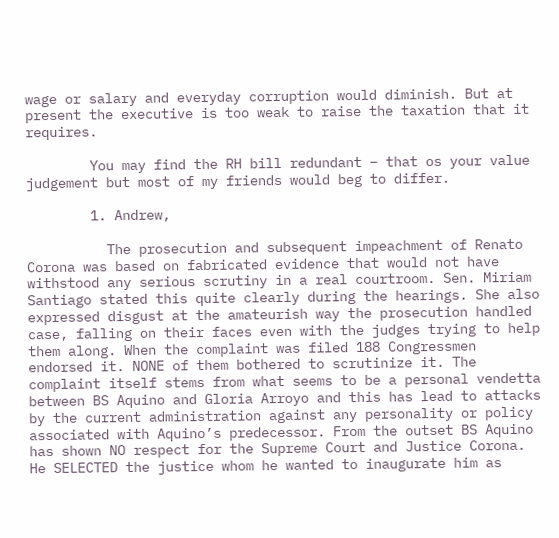wage or salary and everyday corruption would diminish. But at present the executive is too weak to raise the taxation that it requires.

        You may find the RH bill redundant – that os your value judgement but most of my friends would beg to differ.

        1. Andrew,

          The prosecution and subsequent impeachment of Renato Corona was based on fabricated evidence that would not have withstood any serious scrutiny in a real courtroom. Sen. Miriam Santiago stated this quite clearly during the hearings. She also expressed disgust at the amateurish way the prosecution handled case, falling on their faces even with the judges trying to help them along. When the complaint was filed 188 Congressmen endorsed it. NONE of them bothered to scrutinize it. The complaint itself stems from what seems to be a personal vendetta between BS Aquino and Gloria Arroyo and this has lead to attacks by the current administration against any personality or policy associated with Aquino’s predecessor. From the outset BS Aquino has shown NO respect for the Supreme Court and Justice Corona. He SELECTED the justice whom he wanted to inaugurate him as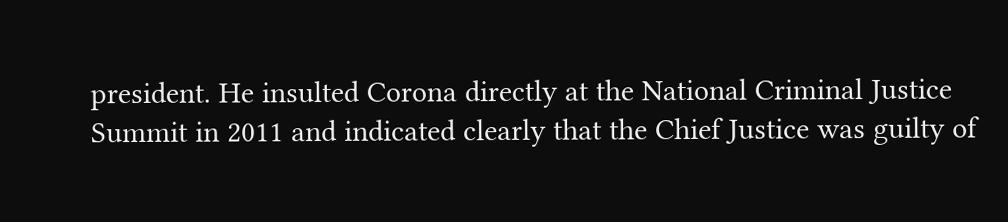president. He insulted Corona directly at the National Criminal Justice Summit in 2011 and indicated clearly that the Chief Justice was guilty of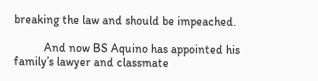breaking the law and should be impeached.

          And now BS Aquino has appointed his family’s lawyer and classmate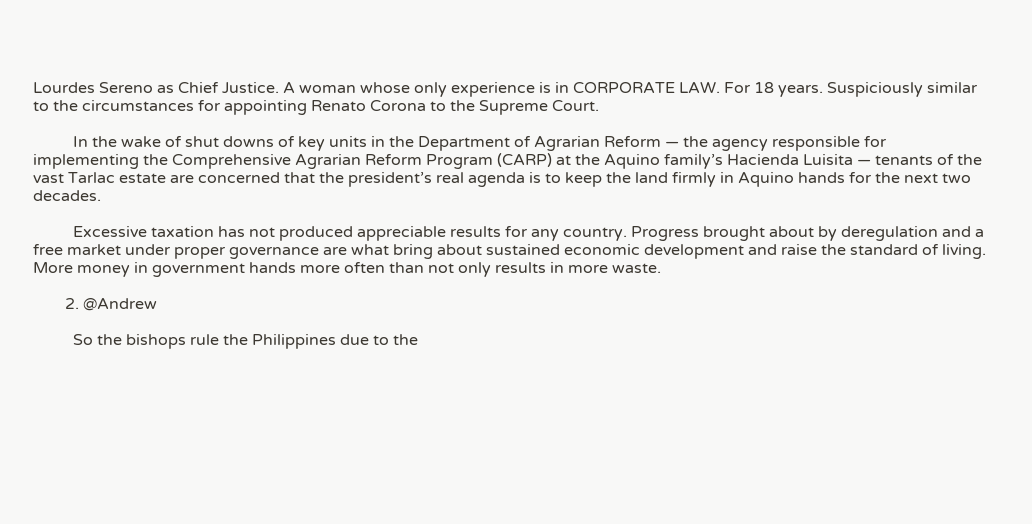Lourdes Sereno as Chief Justice. A woman whose only experience is in CORPORATE LAW. For 18 years. Suspiciously similar to the circumstances for appointing Renato Corona to the Supreme Court.

          In the wake of shut downs of key units in the Department of Agrarian Reform — the agency responsible for implementing the Comprehensive Agrarian Reform Program (CARP) at the Aquino family’s Hacienda Luisita — tenants of the vast Tarlac estate are concerned that the president’s real agenda is to keep the land firmly in Aquino hands for the next two decades.

          Excessive taxation has not produced appreciable results for any country. Progress brought about by deregulation and a free market under proper governance are what bring about sustained economic development and raise the standard of living. More money in government hands more often than not only results in more waste.

        2. @Andrew

          So the bishops rule the Philippines due to the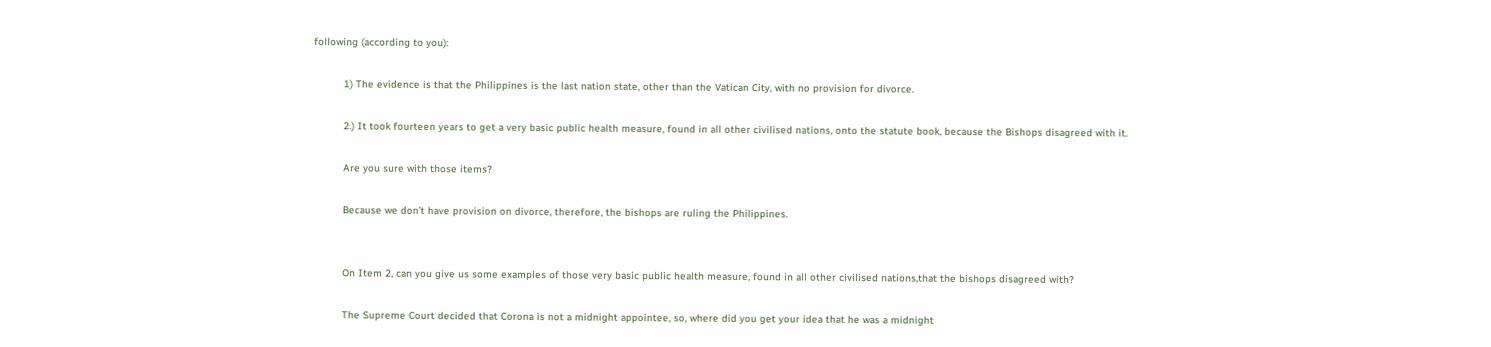following (according to you):

          1) The evidence is that the Philippines is the last nation state, other than the Vatican City, with no provision for divorce.

          2.) It took fourteen years to get a very basic public health measure, found in all other civilised nations, onto the statute book, because the Bishops disagreed with it.

          Are you sure with those items?

          Because we don’t have provision on divorce, therefore, the bishops are ruling the Philippines.


          On Item 2, can you give us some examples of those very basic public health measure, found in all other civilised nations,that the bishops disagreed with?

          The Supreme Court decided that Corona is not a midnight appointee, so, where did you get your idea that he was a midnight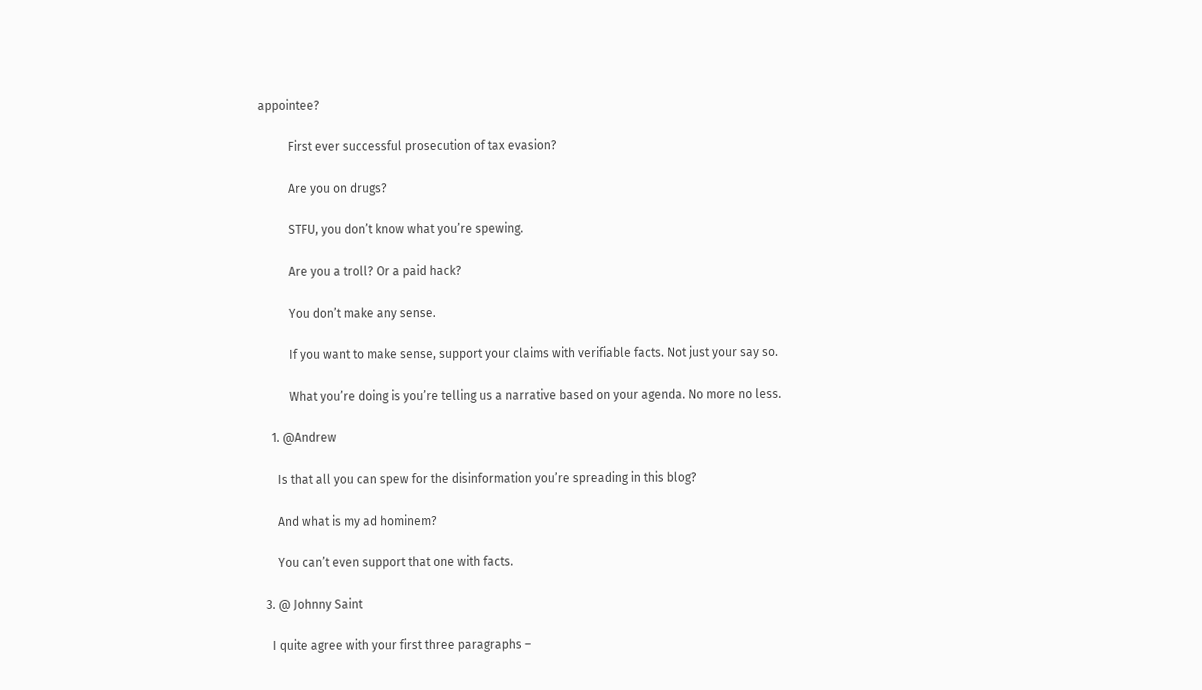appointee?

          First ever successful prosecution of tax evasion?

          Are you on drugs?

          STFU, you don’t know what you’re spewing.

          Are you a troll? Or a paid hack?

          You don’t make any sense.

          If you want to make sense, support your claims with verifiable facts. Not just your say so.

          What you’re doing is you’re telling us a narrative based on your agenda. No more no less.

    1. @Andrew

      Is that all you can spew for the disinformation you’re spreading in this blog?

      And what is my ad hominem?

      You can’t even support that one with facts.

  3. @ Johnny Saint

    I quite agree with your first three paragraphs –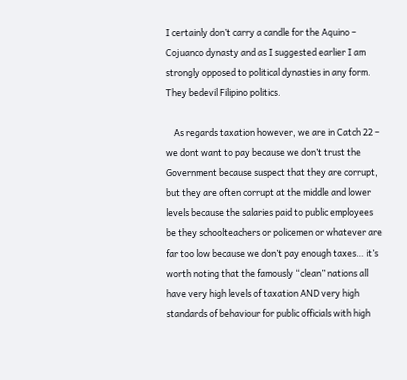I certainly don’t carry a candle for the Aquino – Cojuanco dynasty and as I suggested earlier I am strongly opposed to political dynasties in any form. They bedevil Filipino politics.

    As regards taxation however, we are in Catch 22 – we dont want to pay because we don’t trust the Government because suspect that they are corrupt, but they are often corrupt at the middle and lower levels because the salaries paid to public employees be they schoolteachers or policemen or whatever are far too low because we don’t pay enough taxes… it’s worth noting that the famously “clean” nations all have very high levels of taxation AND very high standards of behaviour for public officials with high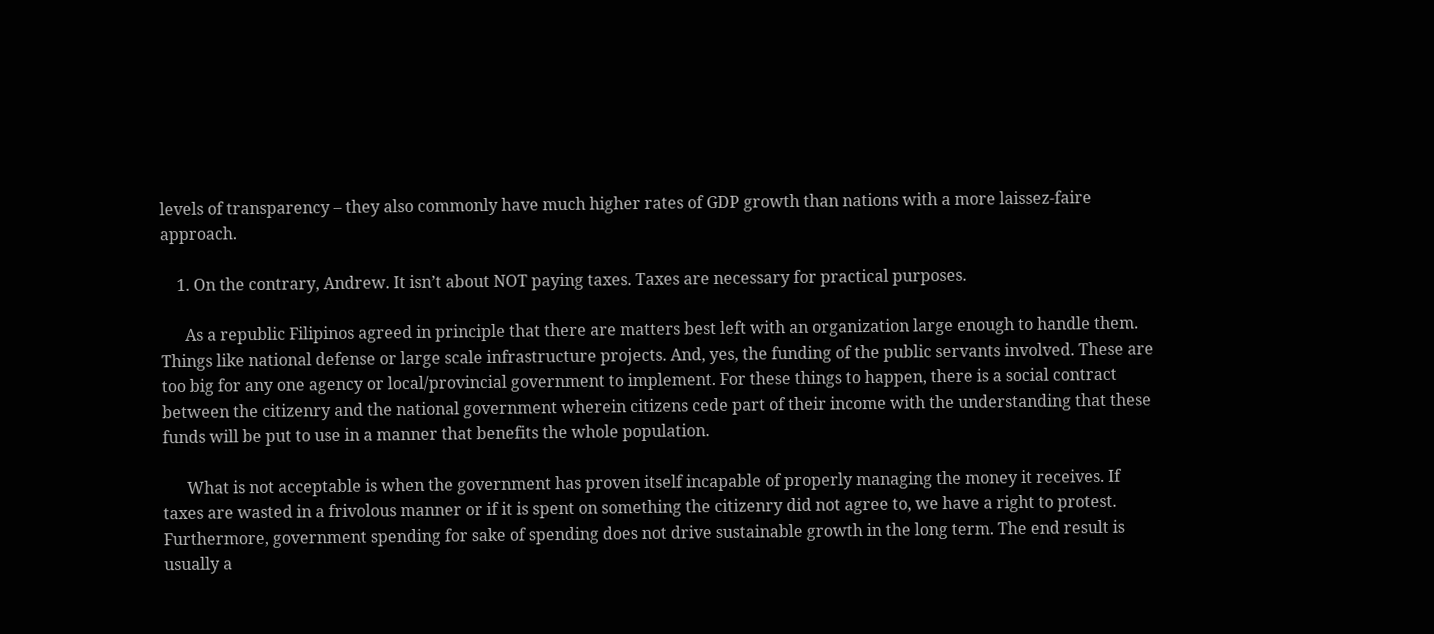levels of transparency – they also commonly have much higher rates of GDP growth than nations with a more laissez-faire approach.

    1. On the contrary, Andrew. It isn’t about NOT paying taxes. Taxes are necessary for practical purposes.

      As a republic Filipinos agreed in principle that there are matters best left with an organization large enough to handle them. Things like national defense or large scale infrastructure projects. And, yes, the funding of the public servants involved. These are too big for any one agency or local/provincial government to implement. For these things to happen, there is a social contract between the citizenry and the national government wherein citizens cede part of their income with the understanding that these funds will be put to use in a manner that benefits the whole population.

      What is not acceptable is when the government has proven itself incapable of properly managing the money it receives. If taxes are wasted in a frivolous manner or if it is spent on something the citizenry did not agree to, we have a right to protest. Furthermore, government spending for sake of spending does not drive sustainable growth in the long term. The end result is usually a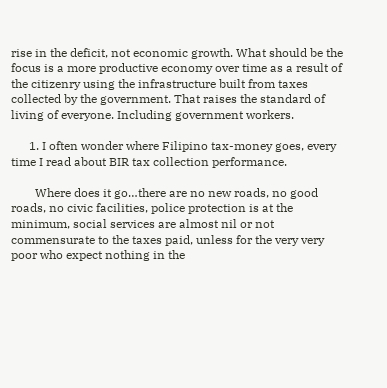rise in the deficit, not economic growth. What should be the focus is a more productive economy over time as a result of the citizenry using the infrastructure built from taxes collected by the government. That raises the standard of living of everyone. Including government workers.

      1. I often wonder where Filipino tax-money goes, every time I read about BIR tax collection performance.

        Where does it go…there are no new roads, no good roads, no civic facilities, police protection is at the minimum, social services are almost nil or not commensurate to the taxes paid, unless for the very very poor who expect nothing in the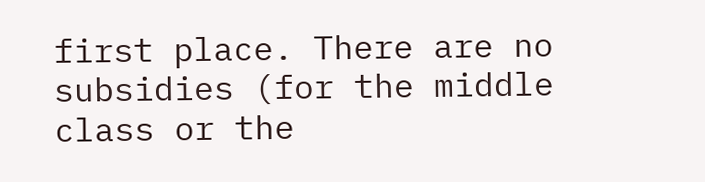first place. There are no subsidies (for the middle class or the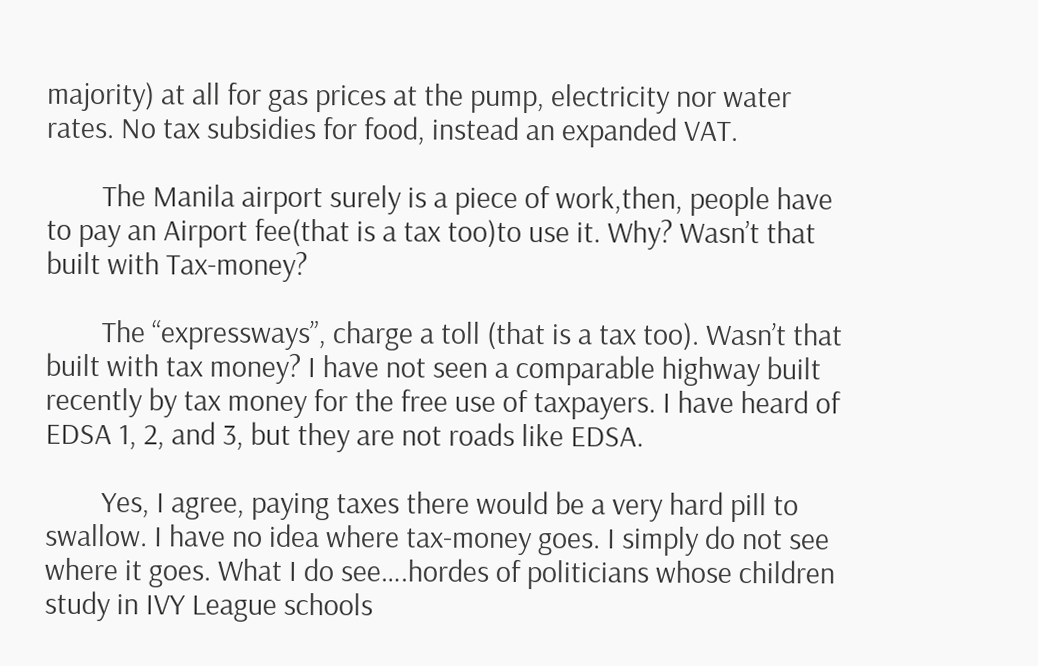majority) at all for gas prices at the pump, electricity nor water rates. No tax subsidies for food, instead an expanded VAT.

        The Manila airport surely is a piece of work,then, people have to pay an Airport fee(that is a tax too)to use it. Why? Wasn’t that built with Tax-money?

        The “expressways”, charge a toll (that is a tax too). Wasn’t that built with tax money? I have not seen a comparable highway built recently by tax money for the free use of taxpayers. I have heard of EDSA 1, 2, and 3, but they are not roads like EDSA.

        Yes, I agree, paying taxes there would be a very hard pill to swallow. I have no idea where tax-money goes. I simply do not see where it goes. What I do see….hordes of politicians whose children study in IVY League schools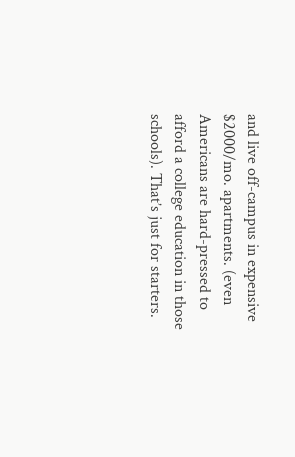and live off-campus in expensive $2000/mo. apartments. (even Americans are hard-pressed to afford a college education in those schools). That’s just for starters.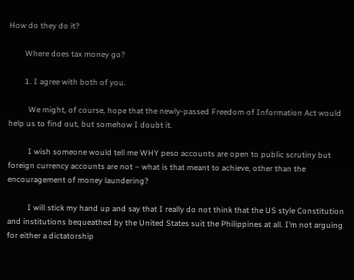How do they do it?

        Where does tax money go?

        1. I agree with both of you.

          We might, of course, hope that the newly-passed Freedom of Information Act would help us to find out, but somehow I doubt it.

          I wish someone would tell me WHY peso accounts are open to public scrutiny but foreign currency accounts are not – what is that meant to achieve, other than the encouragement of money laundering?

          I will stick my hand up and say that I really do not think that the US style Constitution and institutions bequeathed by the United States suit the Philippines at all. I’m not arguing for either a dictatorship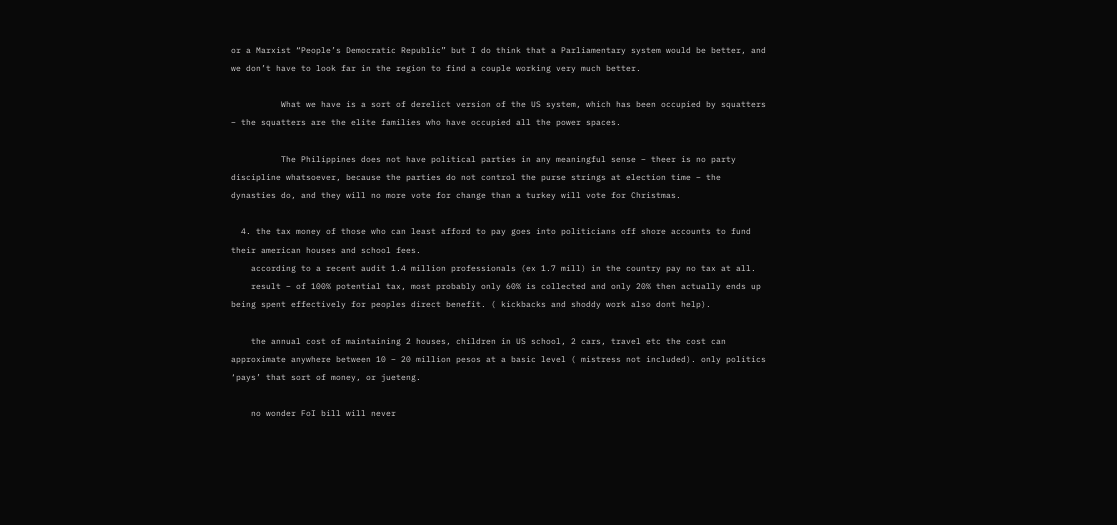or a Marxist “People’s Democratic Republic” but I do think that a Parliamentary system would be better, and we don’t have to look far in the region to find a couple working very much better.

          What we have is a sort of derelict version of the US system, which has been occupied by squatters – the squatters are the elite families who have occupied all the power spaces.

          The Philippines does not have political parties in any meaningful sense – theer is no party discipline whatsoever, because the parties do not control the purse strings at election time – the dynasties do, and they will no more vote for change than a turkey will vote for Christmas.

  4. the tax money of those who can least afford to pay goes into politicians off shore accounts to fund their american houses and school fees.
    according to a recent audit 1.4 million professionals (ex 1.7 mill) in the country pay no tax at all.
    result – of 100% potential tax, most probably only 60% is collected and only 20% then actually ends up being spent effectively for peoples direct benefit. ( kickbacks and shoddy work also dont help).

    the annual cost of maintaining 2 houses, children in US school, 2 cars, travel etc the cost can approximate anywhere between 10 – 20 million pesos at a basic level ( mistress not included). only politics ‘pays’ that sort of money, or jueteng.

    no wonder FoI bill will never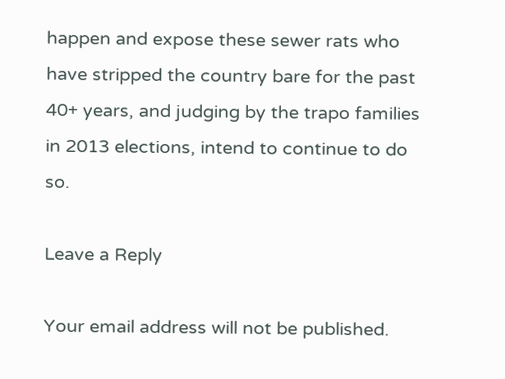happen and expose these sewer rats who have stripped the country bare for the past 40+ years, and judging by the trapo families in 2013 elections, intend to continue to do so.

Leave a Reply

Your email address will not be published.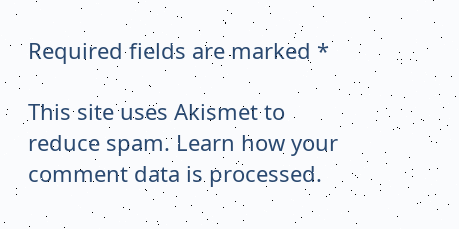Required fields are marked *

This site uses Akismet to reduce spam. Learn how your comment data is processed.